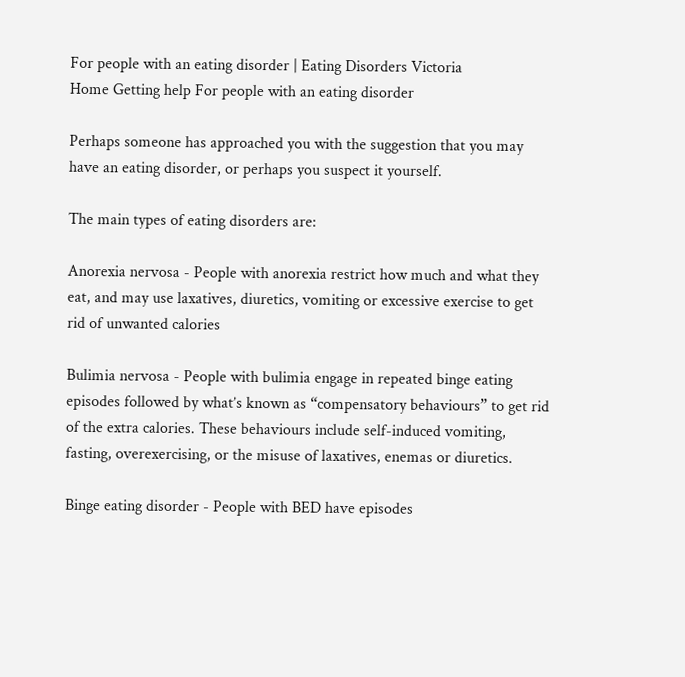For people with an eating disorder | Eating Disorders Victoria
Home Getting help For people with an eating disorder

Perhaps someone has approached you with the suggestion that you may have an eating disorder, or perhaps you suspect it yourself.

The main types of eating disorders are:

Anorexia nervosa - People with anorexia restrict how much and what they eat, and may use laxatives, diuretics, vomiting or excessive exercise to get rid of unwanted calories

Bulimia nervosa - People with bulimia engage in repeated binge eating episodes followed by what’s known as “compensatory behaviours” to get rid of the extra calories. These behaviours include self-induced vomiting, fasting, overexercising, or the misuse of laxatives, enemas or diuretics.

Binge eating disorder - People with BED have episodes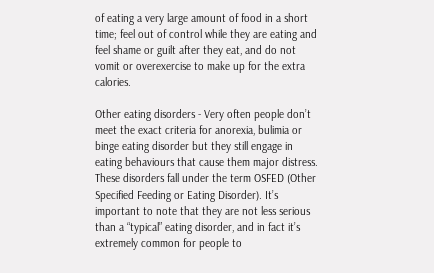of eating a very large amount of food in a short time; feel out of control while they are eating and feel shame or guilt after they eat, and do not vomit or overexercise to make up for the extra calories.

Other eating disorders - Very often people don’t meet the exact criteria for anorexia, bulimia or binge eating disorder but they still engage in eating behaviours that cause them major distress. These disorders fall under the term OSFED (Other Specified Feeding or Eating Disorder). It’s important to note that they are not less serious than a “typical” eating disorder, and in fact it’s extremely common for people to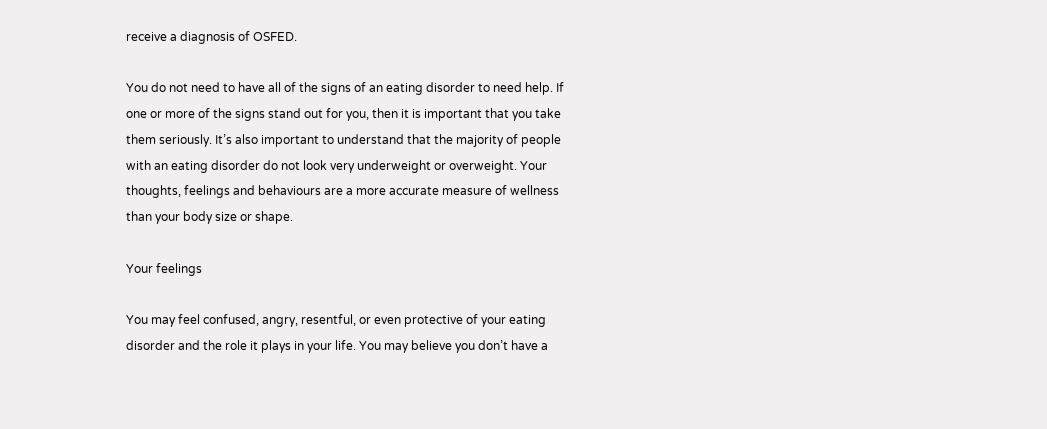receive a diagnosis of OSFED.

You do not need to have all of the signs of an eating disorder to need help. If one or more of the signs stand out for you, then it is important that you take them seriously. It’s also important to understand that the majority of people with an eating disorder do not look very underweight or overweight. Your thoughts, feelings and behaviours are a more accurate measure of wellness than your body size or shape.

Your feelings

You may feel confused, angry, resentful, or even protective of your eating disorder and the role it plays in your life. You may believe you don’t have a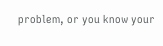problem, or you know your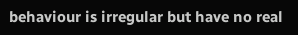behaviour is irregular but have no real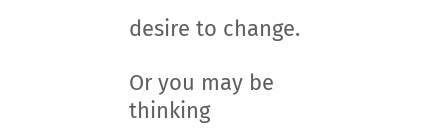desire to change.

Or you may be thinking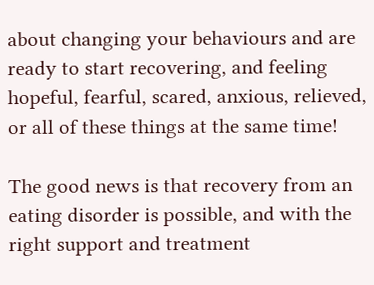about changing your behaviours and are ready to start recovering, and feeling hopeful, fearful, scared, anxious, relieved, or all of these things at the same time!

The good news is that recovery from an eating disorder is possible, and with the right support and treatment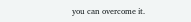you can overcome it.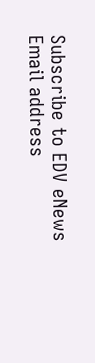Subscribe to EDV eNews
Email address